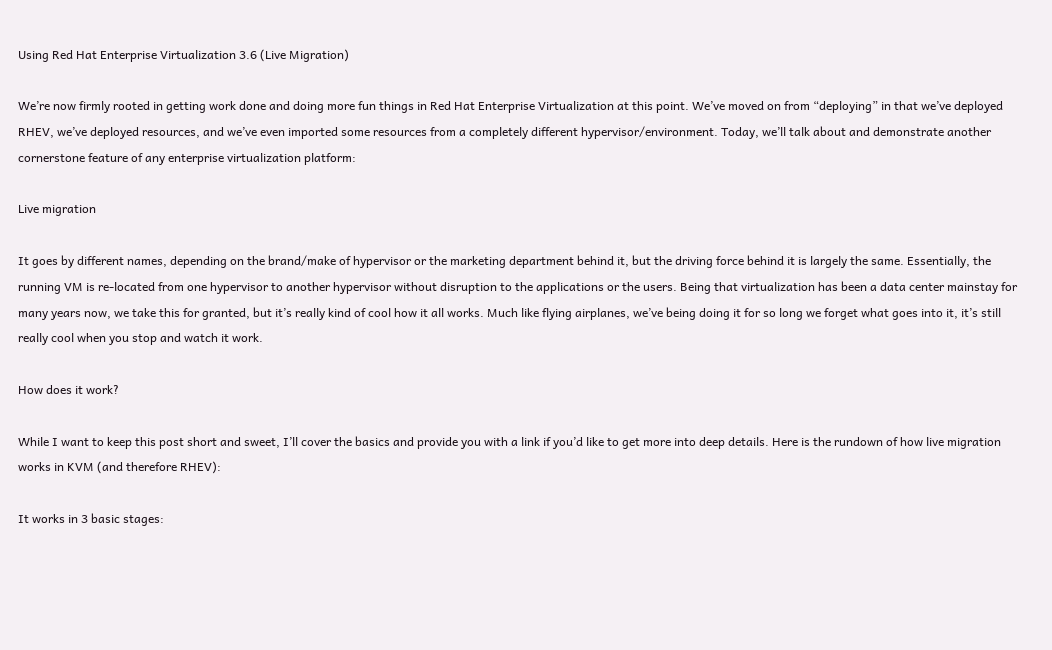Using Red Hat Enterprise Virtualization 3.6 (Live Migration)

We’re now firmly rooted in getting work done and doing more fun things in Red Hat Enterprise Virtualization at this point. We’ve moved on from “deploying” in that we’ve deployed RHEV, we’ve deployed resources, and we’ve even imported some resources from a completely different hypervisor/environment. Today, we’ll talk about and demonstrate another cornerstone feature of any enterprise virtualization platform:

Live migration

It goes by different names, depending on the brand/make of hypervisor or the marketing department behind it, but the driving force behind it is largely the same. Essentially, the running VM is re-located from one hypervisor to another hypervisor without disruption to the applications or the users. Being that virtualization has been a data center mainstay for many years now, we take this for granted, but it’s really kind of cool how it all works. Much like flying airplanes, we’ve being doing it for so long we forget what goes into it, it’s still really cool when you stop and watch it work.

How does it work?

While I want to keep this post short and sweet, I’ll cover the basics and provide you with a link if you’d like to get more into deep details. Here is the rundown of how live migration works in KVM (and therefore RHEV):

It works in 3 basic stages: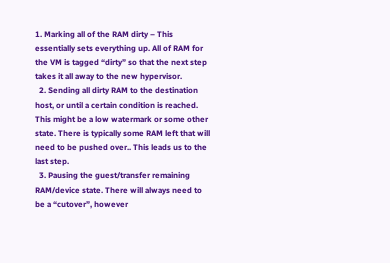1. Marking all of the RAM dirty – This essentially sets everything up. All of RAM for the VM is tagged “dirty” so that the next step takes it all away to the new hypervisor.
  2. Sending all dirty RAM to the destination host, or until a certain condition is reached. This might be a low watermark or some other state. There is typically some RAM left that will need to be pushed over.. This leads us to the last step.
  3. Pausing the guest/transfer remaining RAM/device state. There will always need to be a “cutover”, however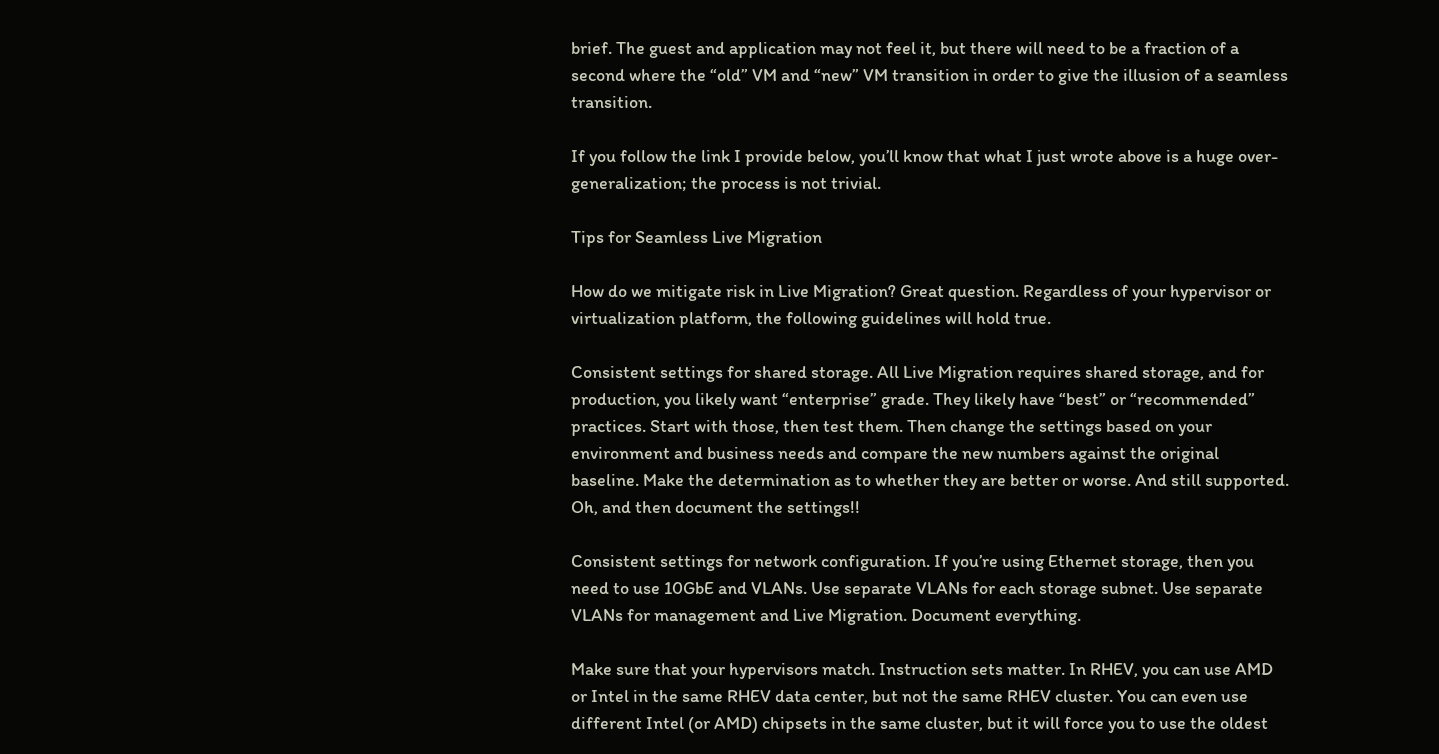brief. The guest and application may not feel it, but there will need to be a fraction of a second where the “old” VM and “new” VM transition in order to give the illusion of a seamless transition.

If you follow the link I provide below, you’ll know that what I just wrote above is a huge over-generalization; the process is not trivial.

Tips for Seamless Live Migration

How do we mitigate risk in Live Migration? Great question. Regardless of your hypervisor or virtualization platform, the following guidelines will hold true.

Consistent settings for shared storage. All Live Migration requires shared storage, and for production, you likely want “enterprise” grade. They likely have “best” or “recommended” practices. Start with those, then test them. Then change the settings based on your environment and business needs and compare the new numbers against the original baseline. Make the determination as to whether they are better or worse. And still supported. Oh, and then document the settings!!

Consistent settings for network configuration. If you’re using Ethernet storage, then you need to use 10GbE and VLANs. Use separate VLANs for each storage subnet. Use separate VLANs for management and Live Migration. Document everything.

Make sure that your hypervisors match. Instruction sets matter. In RHEV, you can use AMD or Intel in the same RHEV data center, but not the same RHEV cluster. You can even use different Intel (or AMD) chipsets in the same cluster, but it will force you to use the oldest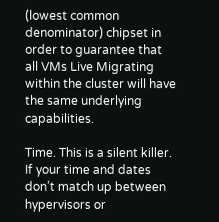(lowest common denominator) chipset in order to guarantee that all VMs Live Migrating within the cluster will have the same underlying capabilities.

Time. This is a silent killer. If your time and dates don’t match up between hypervisors or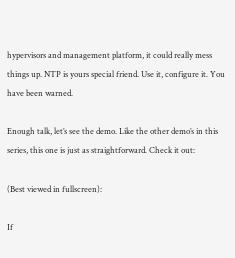hypervisors and management platform, it could really mess things up. NTP is yours special friend. Use it, configure it. You have been warned.

Enough talk, let’s see the demo. Like the other demo’s in this series, this one is just as straightforward. Check it out:

(Best viewed in fullscreen):

If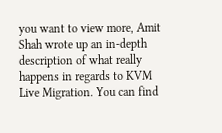you want to view more, Amit Shah wrote up an in-depth description of what really happens in regards to KVM Live Migration. You can find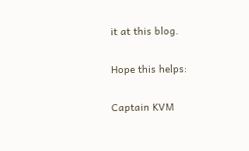it at this blog.

Hope this helps:

Captain KVM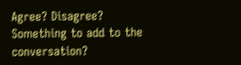Agree? Disagree? Something to add to the conversation?